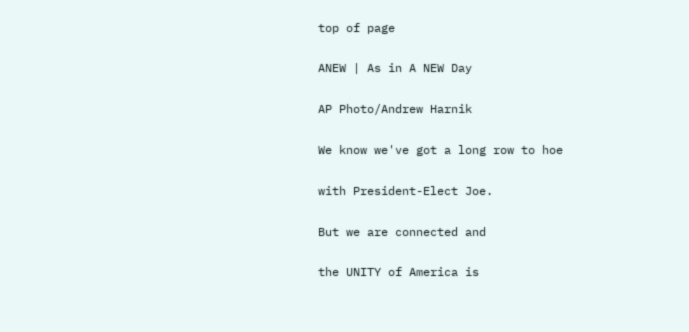top of page

ANEW | As in A NEW Day

AP Photo/Andrew Harnik

We know we've got a long row to hoe

with President-Elect Joe.

But we are connected and

the UNITY of America is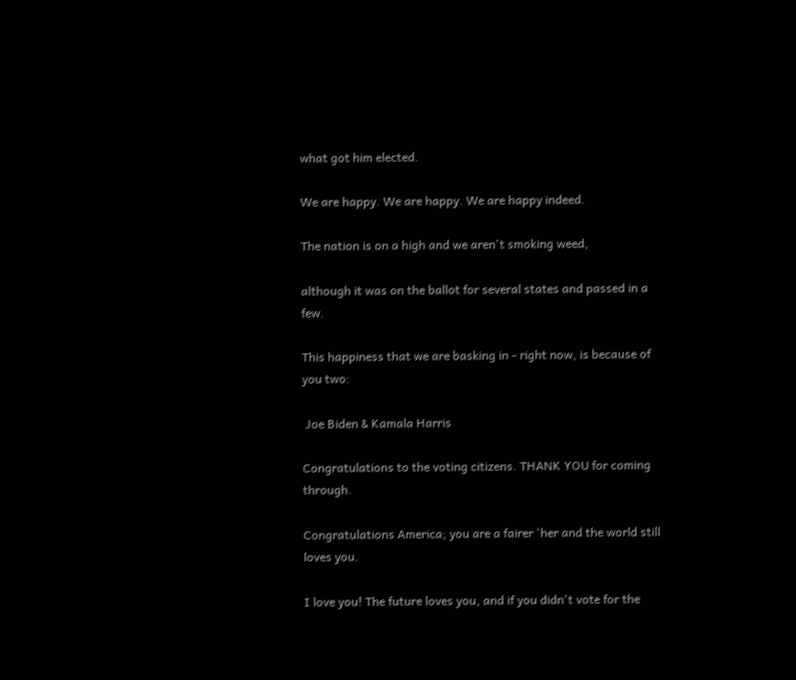what got him elected.

We are happy. We are happy. We are happy indeed.

The nation is on a high and we aren't smoking weed,

although it was on the ballot for several states and passed in a few.

This happiness that we are basking in - right now, is because of you two:

 Joe Biden & Kamala Harris

Congratulations to the voting citizens. THANK YOU for coming through.

Congratulations America; you are a fairer 'her and the world still loves you.

I love you! The future loves you, and if you didn't vote for the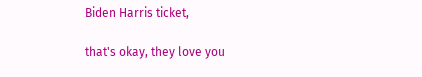Biden Harris ticket,

that's okay, they love you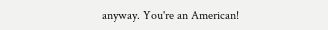anyway. You're an American!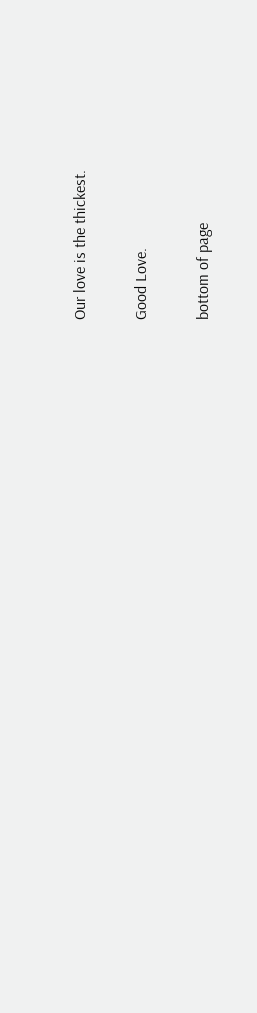Our love is the thickest.

Good Love.

bottom of page